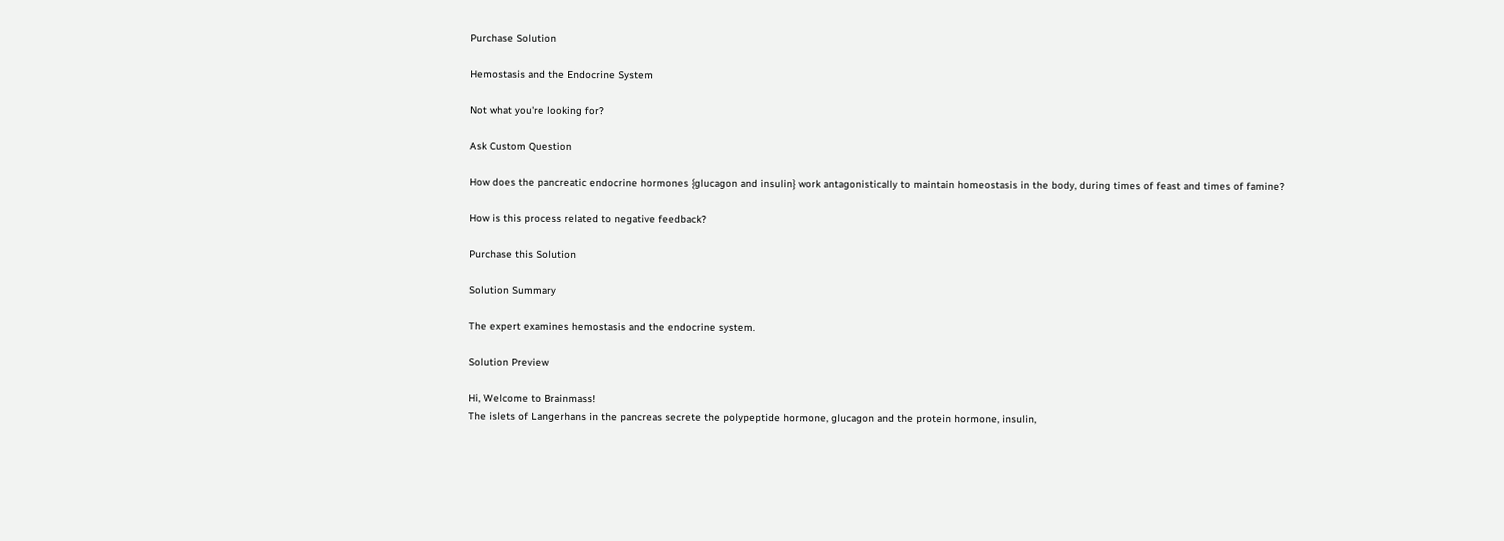Purchase Solution

Hemostasis and the Endocrine System

Not what you're looking for?

Ask Custom Question

How does the pancreatic endocrine hormones {glucagon and insulin} work antagonistically to maintain homeostasis in the body, during times of feast and times of famine?

How is this process related to negative feedback?

Purchase this Solution

Solution Summary

The expert examines hemostasis and the endocrine system.

Solution Preview

Hi, Welcome to Brainmass!
The islets of Langerhans in the pancreas secrete the polypeptide hormone, glucagon and the protein hormone, insulin,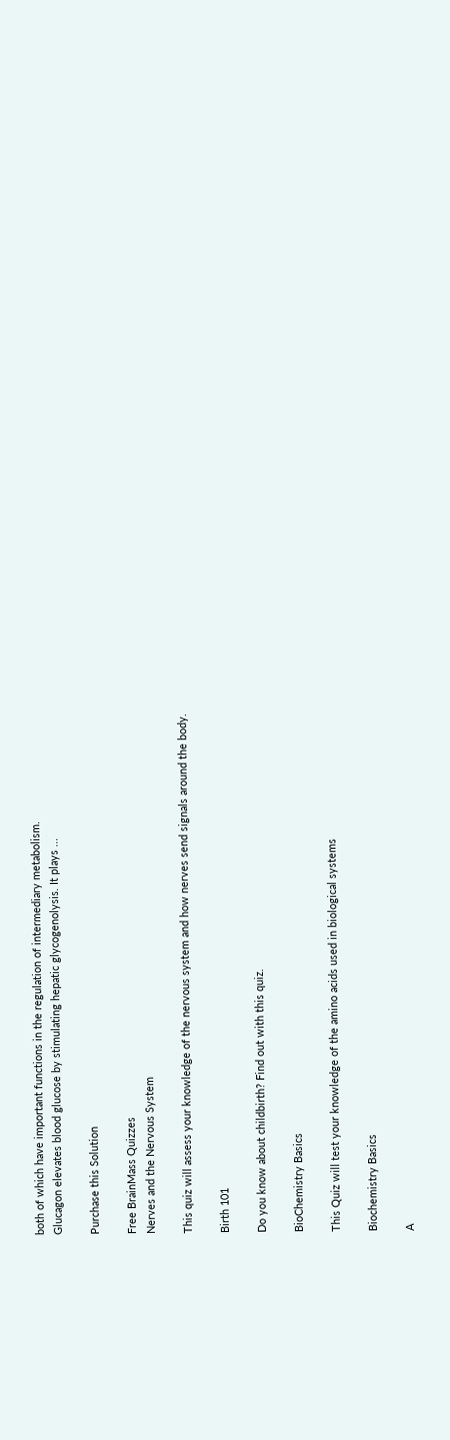both of which have important functions in the regulation of intermediary metabolism.
Glucagon elevates blood glucose by stimulating hepatic glycogenolysis. It plays ...

Purchase this Solution

Free BrainMass Quizzes
Nerves and the Nervous System

This quiz will assess your knowledge of the nervous system and how nerves send signals around the body.

Birth 101

Do you know about childbirth? Find out with this quiz.

BioChemistry Basics

This Quiz will test your knowledge of the amino acids used in biological systems

Biochemistry Basics

A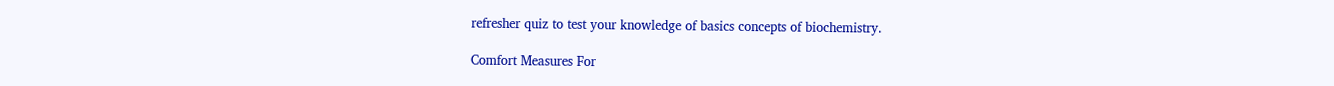refresher quiz to test your knowledge of basics concepts of biochemistry.

Comfort Measures For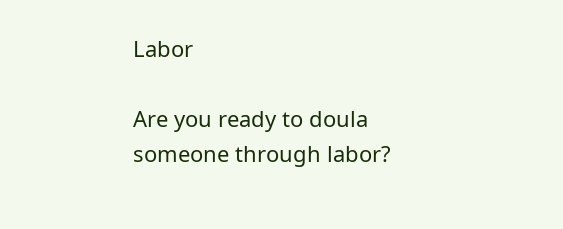Labor

Are you ready to doula someone through labor?